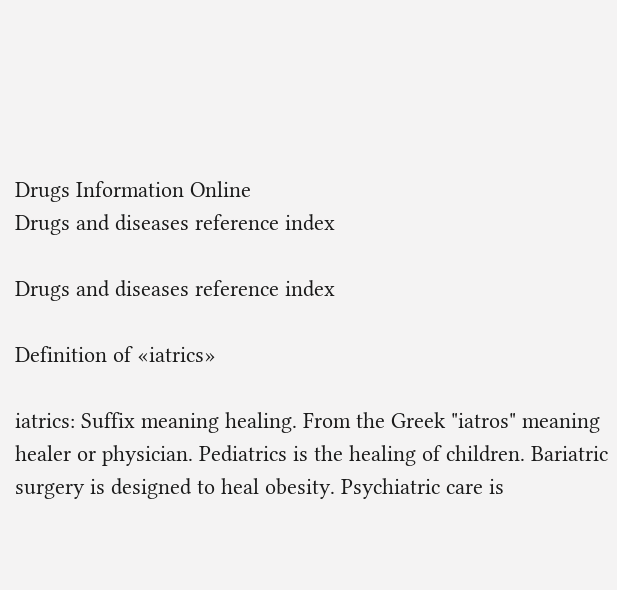Drugs Information Online
Drugs and diseases reference index

Drugs and diseases reference index

Definition of «iatrics»

iatrics: Suffix meaning healing. From the Greek "iatros" meaning healer or physician. Pediatrics is the healing of children. Bariatric surgery is designed to heal obesity. Psychiatric care is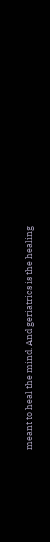meant to heal the mind. And geriatrics is the healing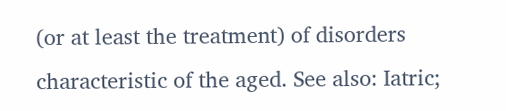(or at least the treatment) of disorders characteristic of the aged. See also: Iatric;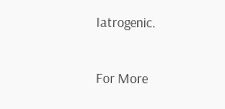Iatrogenic.

For More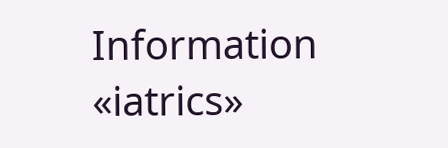Information «iatrics»